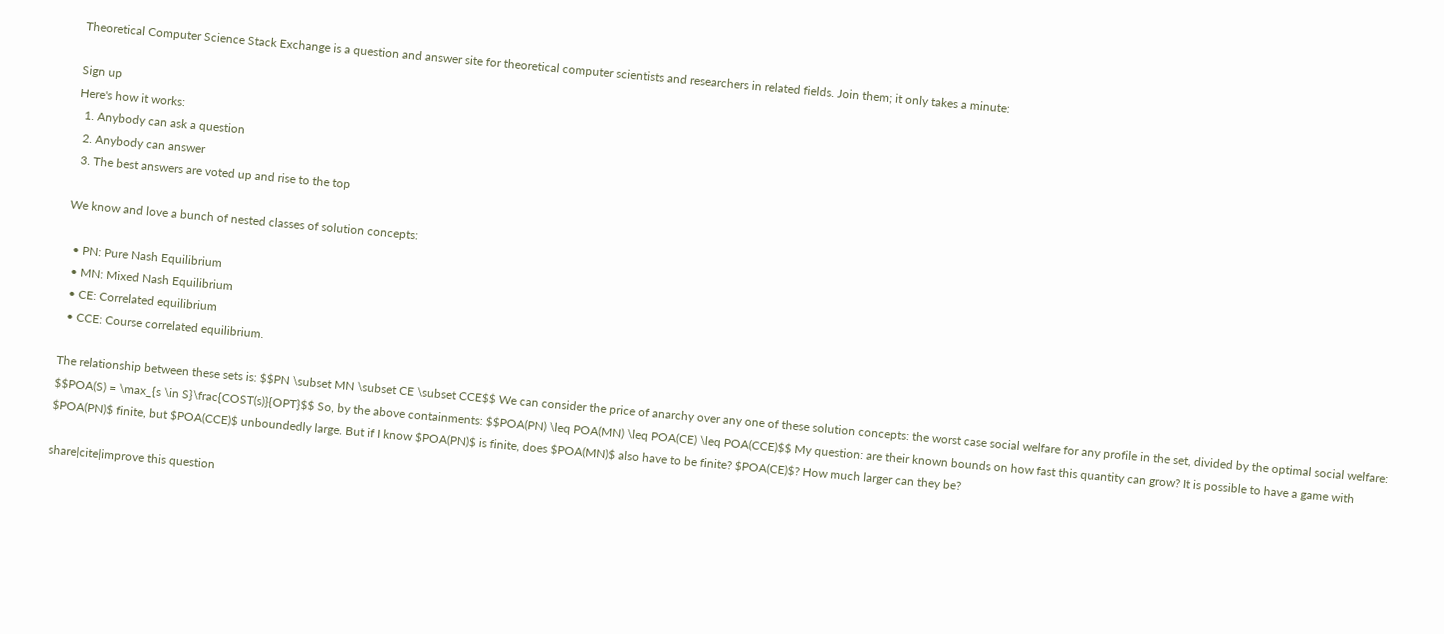Theoretical Computer Science Stack Exchange is a question and answer site for theoretical computer scientists and researchers in related fields. Join them; it only takes a minute:

Sign up
Here's how it works:
  1. Anybody can ask a question
  2. Anybody can answer
  3. The best answers are voted up and rise to the top

We know and love a bunch of nested classes of solution concepts:

  • PN: Pure Nash Equilibrium
  • MN: Mixed Nash Equilibrium
  • CE: Correlated equilibrium
  • CCE: Course correlated equilibrium.

The relationship between these sets is: $$PN \subset MN \subset CE \subset CCE$$ We can consider the price of anarchy over any one of these solution concepts: the worst case social welfare for any profile in the set, divided by the optimal social welfare: $$POA(S) = \max_{s \in S}\frac{COST(s)}{OPT}$$ So, by the above containments: $$POA(PN) \leq POA(MN) \leq POA(CE) \leq POA(CCE)$$ My question: are their known bounds on how fast this quantity can grow? It is possible to have a game with $POA(PN)$ finite, but $POA(CCE)$ unboundedly large. But if I know $POA(PN)$ is finite, does $POA(MN)$ also have to be finite? $POA(CE)$? How much larger can they be?

share|cite|improve this question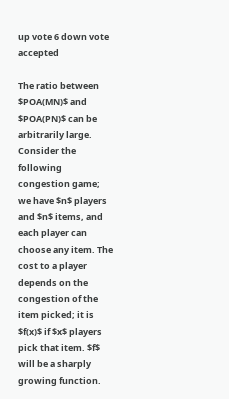up vote 6 down vote accepted

The ratio between $POA(MN)$ and $POA(PN)$ can be arbitrarily large. Consider the following congestion game; we have $n$ players and $n$ items, and each player can choose any item. The cost to a player depends on the congestion of the item picked; it is $f(x)$ if $x$ players pick that item. $f$ will be a sharply growing function.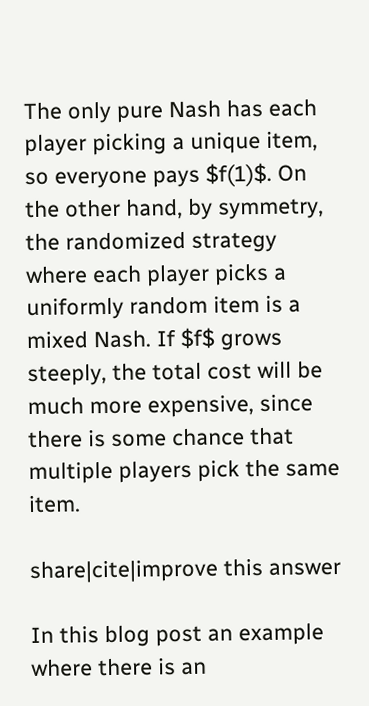The only pure Nash has each player picking a unique item, so everyone pays $f(1)$. On the other hand, by symmetry, the randomized strategy where each player picks a uniformly random item is a mixed Nash. If $f$ grows steeply, the total cost will be much more expensive, since there is some chance that multiple players pick the same item.

share|cite|improve this answer

In this blog post an example where there is an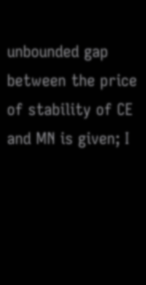unbounded gap between the price of stability of CE and MN is given; I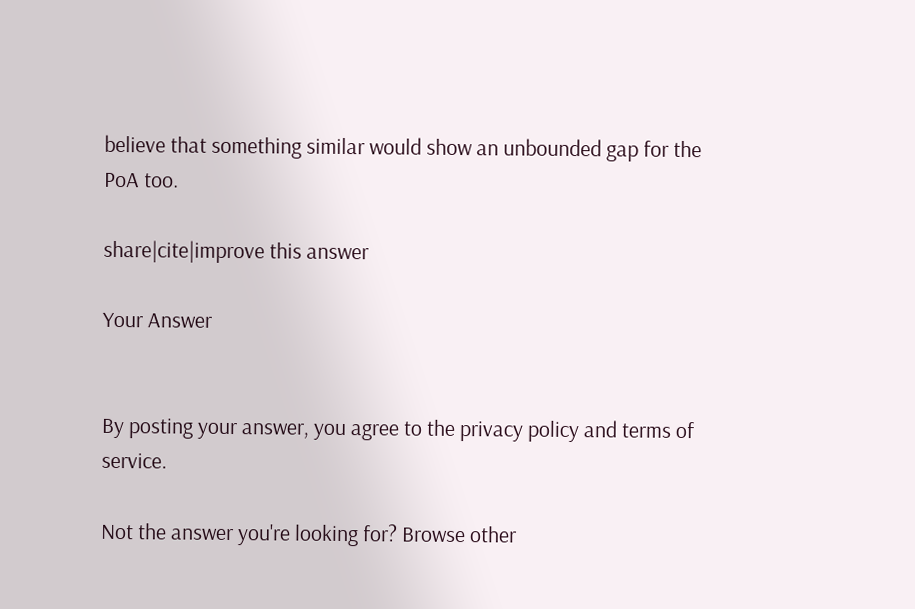believe that something similar would show an unbounded gap for the PoA too.

share|cite|improve this answer

Your Answer


By posting your answer, you agree to the privacy policy and terms of service.

Not the answer you're looking for? Browse other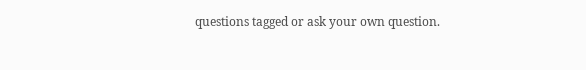questions tagged or ask your own question.